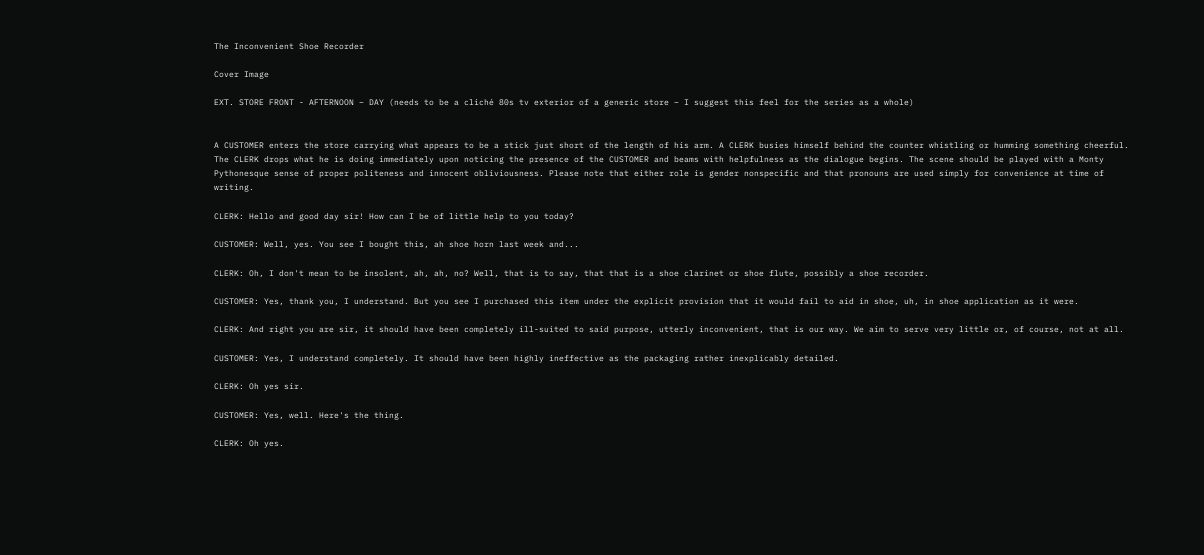The Inconvenient Shoe Recorder

Cover Image

EXT. STORE FRONT - AFTERNOON – DAY (needs to be a cliché 80s tv exterior of a generic store – I suggest this feel for the series as a whole)


A CUSTOMER enters the store carrying what appears to be a stick just short of the length of his arm. A CLERK busies himself behind the counter whistling or humming something cheerful. The CLERK drops what he is doing immediately upon noticing the presence of the CUSTOMER and beams with helpfulness as the dialogue begins. The scene should be played with a Monty Pythonesque sense of proper politeness and innocent obliviousness. Please note that either role is gender nonspecific and that pronouns are used simply for convenience at time of writing.

CLERK: Hello and good day sir! How can I be of little help to you today?

CUSTOMER: Well, yes. You see I bought this, ah shoe horn last week and...

CLERK: Oh, I don't mean to be insolent, ah, ah, no? Well, that is to say, that that is a shoe clarinet or shoe flute, possibly a shoe recorder.

CUSTOMER: Yes, thank you, I understand. But you see I purchased this item under the explicit provision that it would fail to aid in shoe, uh, in shoe application as it were.

CLERK: And right you are sir, it should have been completely ill-suited to said purpose, utterly inconvenient, that is our way. We aim to serve very little or, of course, not at all.

CUSTOMER: Yes, I understand completely. It should have been highly ineffective as the packaging rather inexplicably detailed.

CLERK: Oh yes sir.

CUSTOMER: Yes, well. Here's the thing.

CLERK: Oh yes.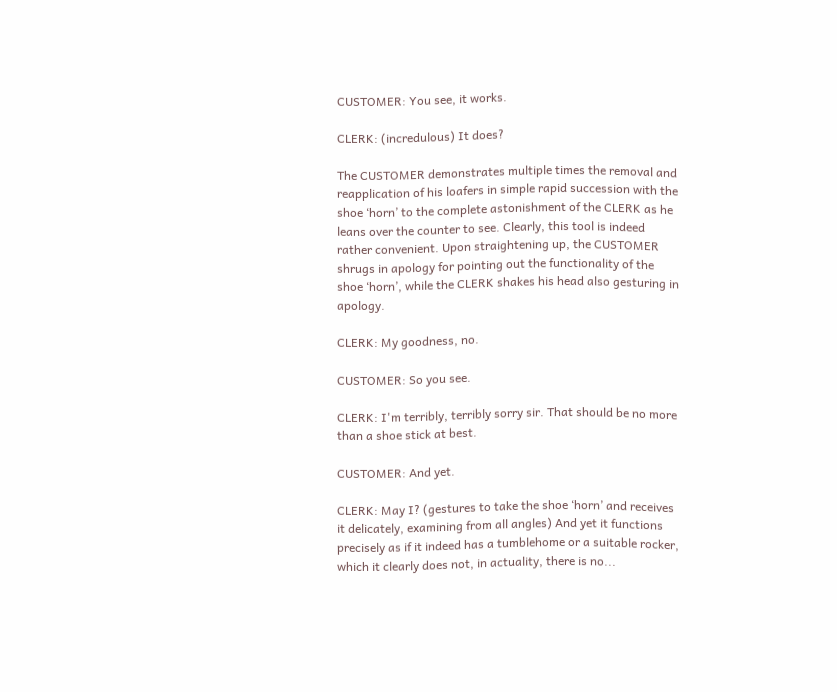CUSTOMER: You see, it works.

CLERK: (incredulous) It does?

The CUSTOMER demonstrates multiple times the removal and reapplication of his loafers in simple rapid succession with the shoe ‘horn’ to the complete astonishment of the CLERK as he leans over the counter to see. Clearly, this tool is indeed rather convenient. Upon straightening up, the CUSTOMER shrugs in apology for pointing out the functionality of the shoe ‘horn’, while the CLERK shakes his head also gesturing in apology.

CLERK: My goodness, no.

CUSTOMER: So you see.

CLERK: I'm terribly, terribly sorry sir. That should be no more than a shoe stick at best.

CUSTOMER: And yet.

CLERK: May I? (gestures to take the shoe ‘horn’ and receives it delicately, examining from all angles) And yet it functions precisely as if it indeed has a tumblehome or a suitable rocker, which it clearly does not, in actuality, there is no...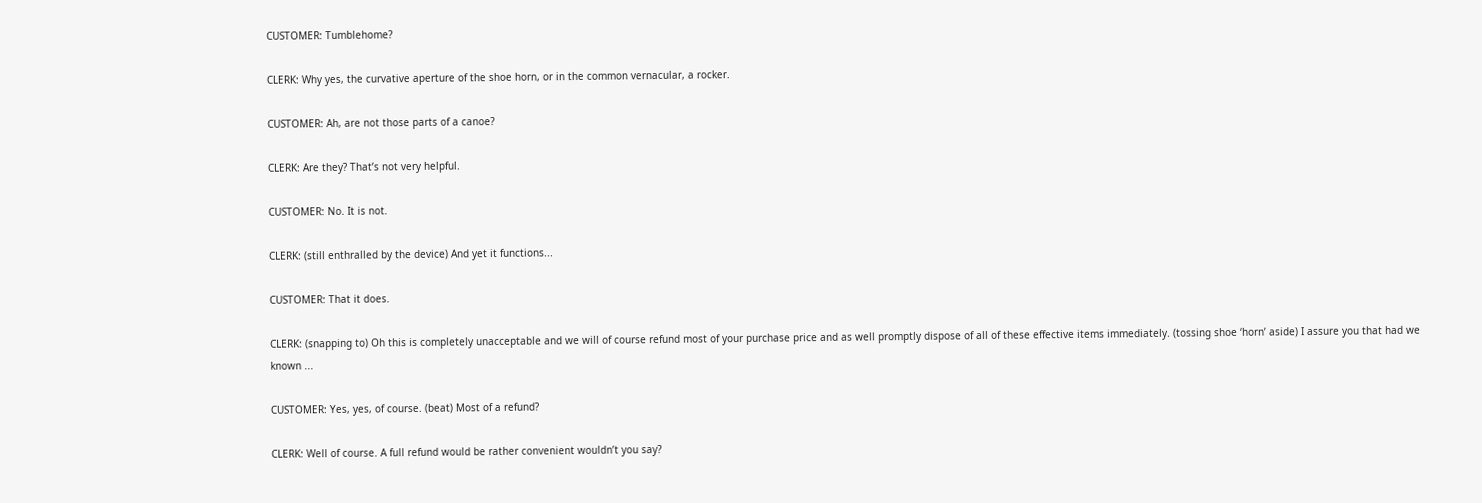CUSTOMER: Tumblehome?

CLERK: Why yes, the curvative aperture of the shoe horn, or in the common vernacular, a rocker.

CUSTOMER: Ah, are not those parts of a canoe?

CLERK: Are they? That’s not very helpful.

CUSTOMER: No. It is not.

CLERK: (still enthralled by the device) And yet it functions...

CUSTOMER: That it does.

CLERK: (snapping to) Oh this is completely unacceptable and we will of course refund most of your purchase price and as well promptly dispose of all of these effective items immediately. (tossing shoe ‘horn’ aside) I assure you that had we known ...

CUSTOMER: Yes, yes, of course. (beat) Most of a refund?

CLERK: Well of course. A full refund would be rather convenient wouldn’t you say?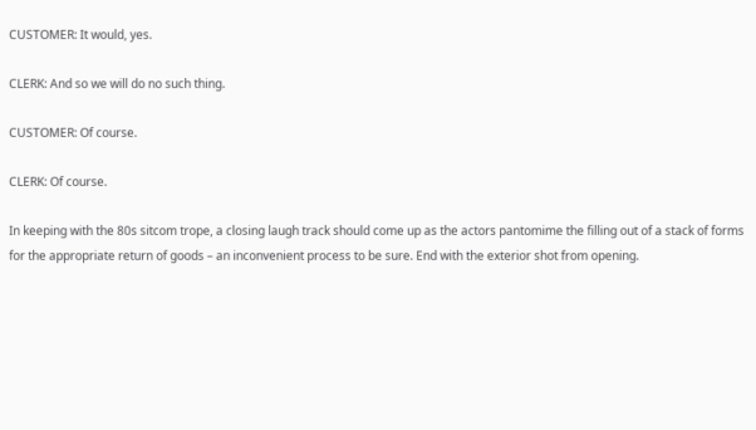CUSTOMER: It would, yes.

CLERK: And so we will do no such thing.

CUSTOMER: Of course.

CLERK: Of course.

In keeping with the 80s sitcom trope, a closing laugh track should come up as the actors pantomime the filling out of a stack of forms for the appropriate return of goods – an inconvenient process to be sure. End with the exterior shot from opening.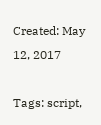Created: May 12, 2017

Tags: script,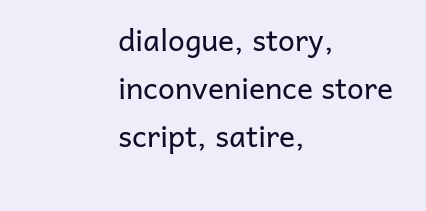dialogue, story, inconvenience store script, satire,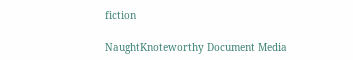fiction

NaughtKnoteworthy Document Media